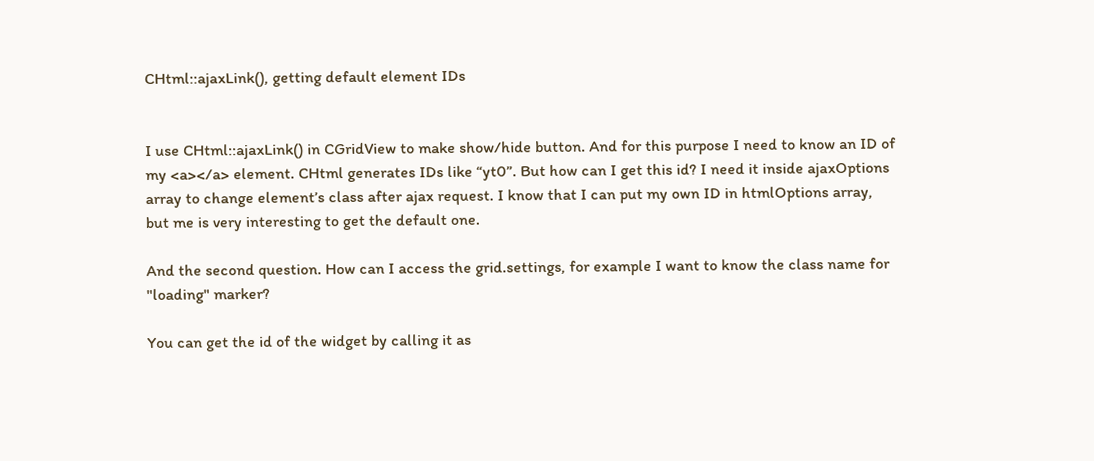CHtml::ajaxLink(), getting default element IDs


I use CHtml::ajaxLink() in CGridView to make show/hide button. And for this purpose I need to know an ID of my <a></a> element. CHtml generates IDs like “yt0”. But how can I get this id? I need it inside ajaxOptions array to change element’s class after ajax request. I know that I can put my own ID in htmlOptions array, but me is very interesting to get the default one.

And the second question. How can I access the grid.settings, for example I want to know the class name for "loading" marker?

You can get the id of the widget by calling it as